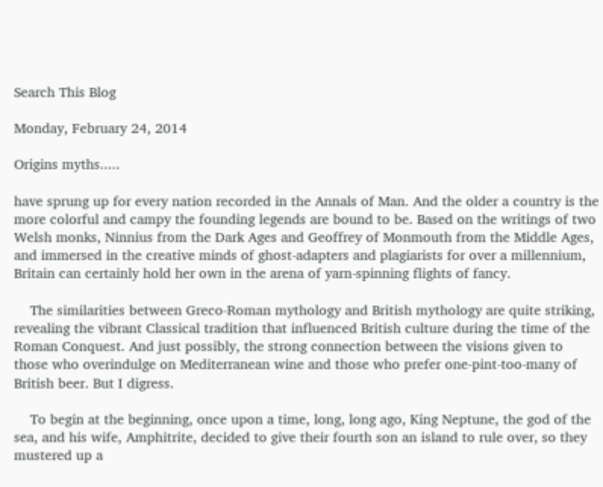Search This Blog

Monday, February 24, 2014

Origins myths.....

have sprung up for every nation recorded in the Annals of Man. And the older a country is the more colorful and campy the founding legends are bound to be. Based on the writings of two Welsh monks, Ninnius from the Dark Ages and Geoffrey of Monmouth from the Middle Ages, and immersed in the creative minds of ghost-adapters and plagiarists for over a millennium, Britain can certainly hold her own in the arena of yarn-spinning flights of fancy.

    The similarities between Greco-Roman mythology and British mythology are quite striking, revealing the vibrant Classical tradition that influenced British culture during the time of the Roman Conquest. And just possibly, the strong connection between the visions given to those who overindulge on Mediterranean wine and those who prefer one-pint-too-many of British beer. But I digress.

    To begin at the beginning, once upon a time, long, long ago, King Neptune, the god of the sea, and his wife, Amphitrite, decided to give their fourth son an island to rule over, so they mustered up a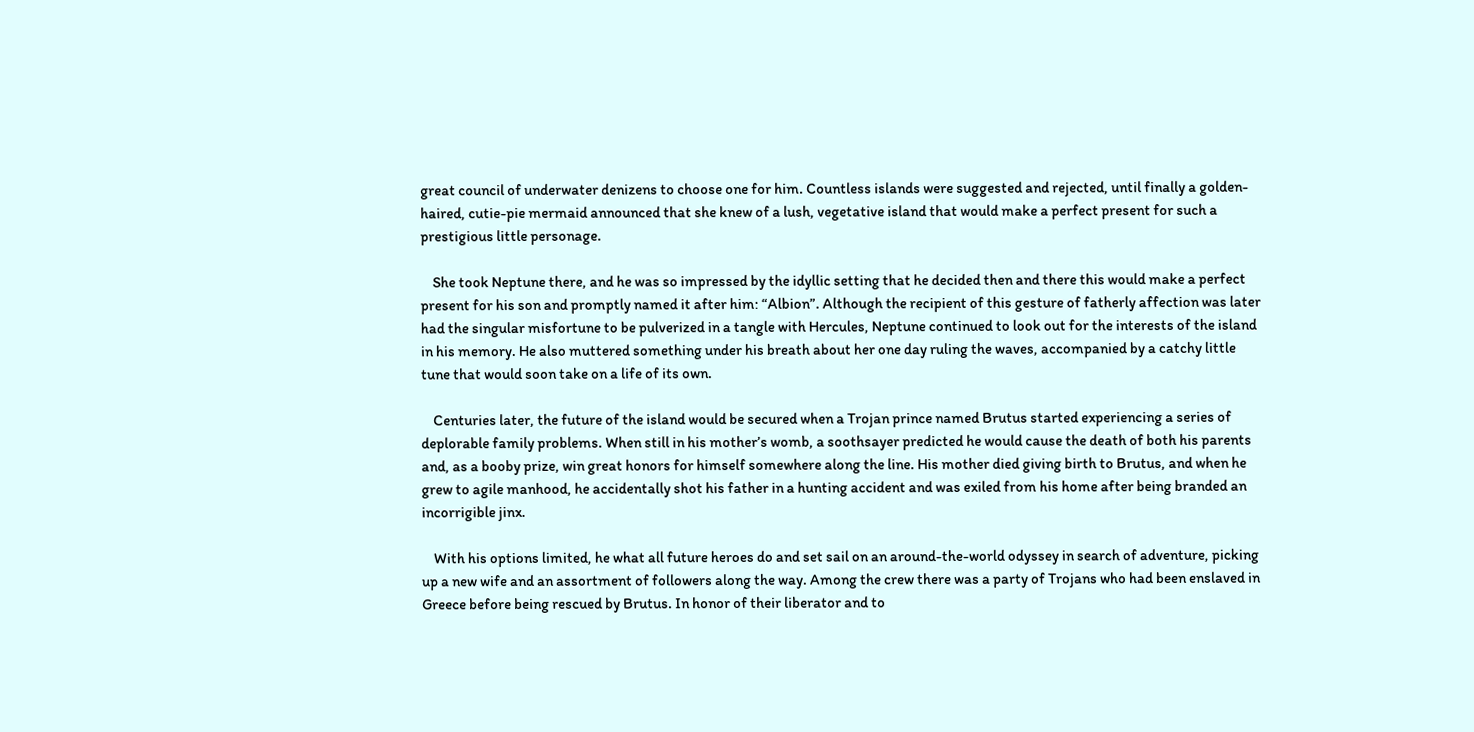great council of underwater denizens to choose one for him. Countless islands were suggested and rejected, until finally a golden-haired, cutie-pie mermaid announced that she knew of a lush, vegetative island that would make a perfect present for such a prestigious little personage.

    She took Neptune there, and he was so impressed by the idyllic setting that he decided then and there this would make a perfect present for his son and promptly named it after him: “Albion”. Although the recipient of this gesture of fatherly affection was later had the singular misfortune to be pulverized in a tangle with Hercules, Neptune continued to look out for the interests of the island in his memory. He also muttered something under his breath about her one day ruling the waves, accompanied by a catchy little tune that would soon take on a life of its own.

    Centuries later, the future of the island would be secured when a Trojan prince named Brutus started experiencing a series of deplorable family problems. When still in his mother’s womb, a soothsayer predicted he would cause the death of both his parents and, as a booby prize, win great honors for himself somewhere along the line. His mother died giving birth to Brutus, and when he grew to agile manhood, he accidentally shot his father in a hunting accident and was exiled from his home after being branded an incorrigible jinx.

    With his options limited, he what all future heroes do and set sail on an around-the-world odyssey in search of adventure, picking up a new wife and an assortment of followers along the way. Among the crew there was a party of Trojans who had been enslaved in Greece before being rescued by Brutus. In honor of their liberator and to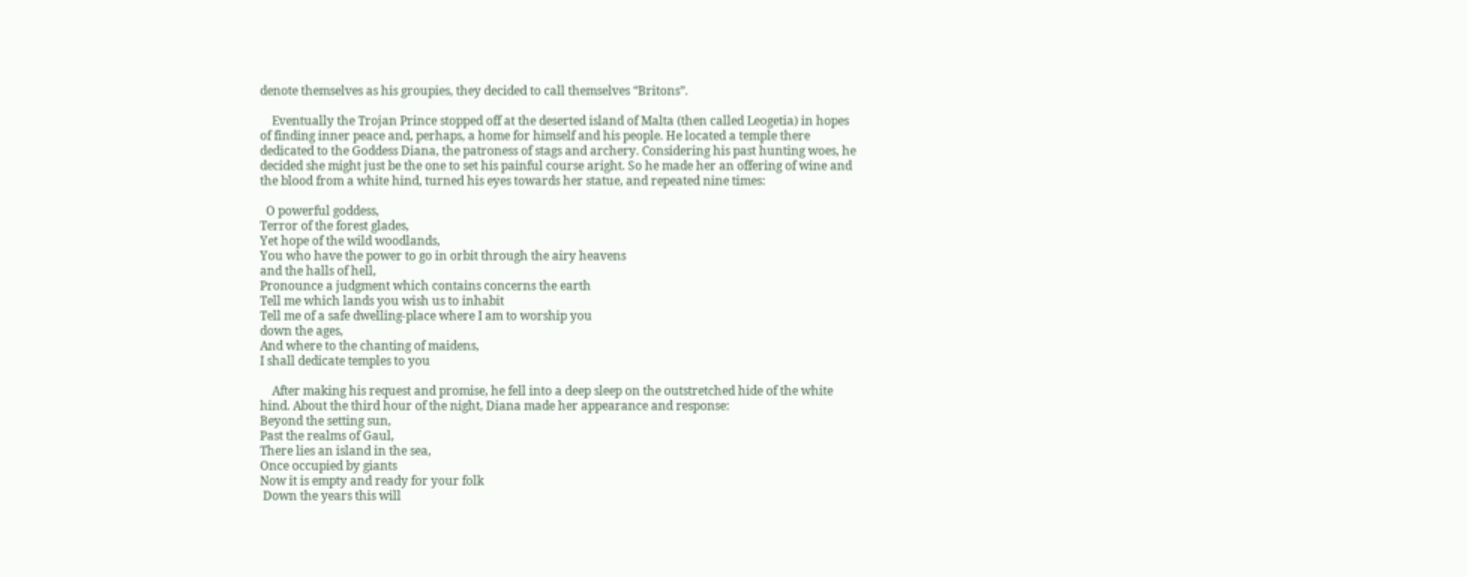denote themselves as his groupies, they decided to call themselves “Britons”.

    Eventually the Trojan Prince stopped off at the deserted island of Malta (then called Leogetia) in hopes of finding inner peace and, perhaps, a home for himself and his people. He located a temple there dedicated to the Goddess Diana, the patroness of stags and archery. Considering his past hunting woes, he decided she might just be the one to set his painful course aright. So he made her an offering of wine and the blood from a white hind, turned his eyes towards her statue, and repeated nine times:

  O powerful goddess,
Terror of the forest glades,
Yet hope of the wild woodlands,
You who have the power to go in orbit through the airy heavens
and the halls of hell,
Pronounce a judgment which contains concerns the earth
Tell me which lands you wish us to inhabit
Tell me of a safe dwelling-place where I am to worship you
down the ages,
And where to the chanting of maidens,
I shall dedicate temples to you

    After making his request and promise, he fell into a deep sleep on the outstretched hide of the white hind. About the third hour of the night, Diana made her appearance and response:
Beyond the setting sun,
Past the realms of Gaul,
There lies an island in the sea,
Once occupied by giants
Now it is empty and ready for your folk
 Down the years this will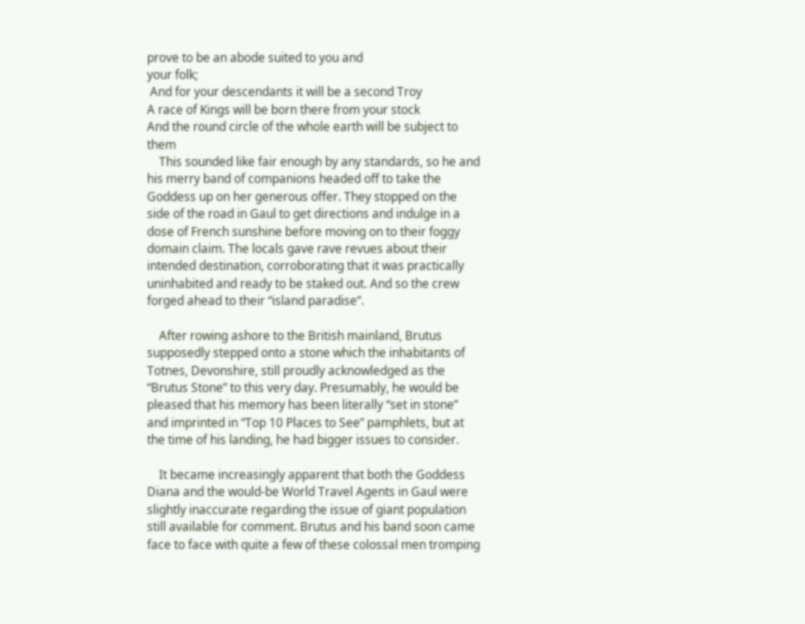prove to be an abode suited to you and
your folk;
 And for your descendants it will be a second Troy
A race of Kings will be born there from your stock
And the round circle of the whole earth will be subject to them
    This sounded like fair enough by any standards, so he and his merry band of companions headed off to take the Goddess up on her generous offer. They stopped on the side of the road in Gaul to get directions and indulge in a dose of French sunshine before moving on to their foggy domain claim. The locals gave rave revues about their intended destination, corroborating that it was practically uninhabited and ready to be staked out. And so the crew forged ahead to their “island paradise”.

    After rowing ashore to the British mainland, Brutus supposedly stepped onto a stone which the inhabitants of Totnes, Devonshire, still proudly acknowledged as the “Brutus Stone” to this very day. Presumably, he would be pleased that his memory has been literally “set in stone” and imprinted in “Top 10 Places to See” pamphlets, but at the time of his landing, he had bigger issues to consider.

    It became increasingly apparent that both the Goddess Diana and the would-be World Travel Agents in Gaul were slightly inaccurate regarding the issue of giant population still available for comment. Brutus and his band soon came face to face with quite a few of these colossal men tromping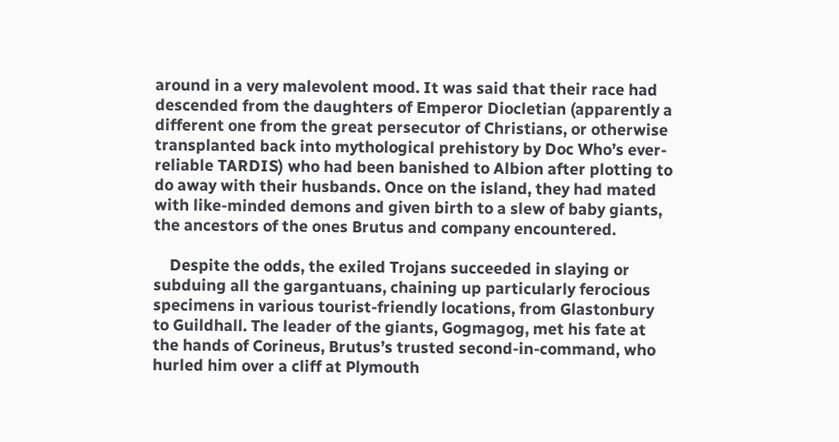around in a very malevolent mood. It was said that their race had descended from the daughters of Emperor Diocletian (apparently a different one from the great persecutor of Christians, or otherwise transplanted back into mythological prehistory by Doc Who’s ever-reliable TARDIS) who had been banished to Albion after plotting to do away with their husbands. Once on the island, they had mated with like-minded demons and given birth to a slew of baby giants, the ancestors of the ones Brutus and company encountered.

    Despite the odds, the exiled Trojans succeeded in slaying or subduing all the gargantuans, chaining up particularly ferocious specimens in various tourist-friendly locations, from Glastonbury to Guildhall. The leader of the giants, Gogmagog, met his fate at the hands of Corineus, Brutus’s trusted second-in-command, who hurled him over a cliff at Plymouth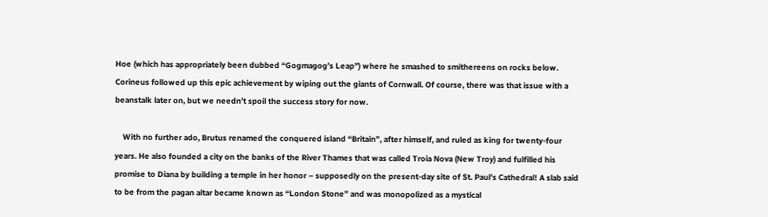Hoe (which has appropriately been dubbed “Gogmagog’s Leap”) where he smashed to smithereens on rocks below. Corineus followed up this epic achievement by wiping out the giants of Cornwall. Of course, there was that issue with a beanstalk later on, but we needn’t spoil the success story for now.

    With no further ado, Brutus renamed the conquered island “Britain”, after himself, and ruled as king for twenty-four years. He also founded a city on the banks of the River Thames that was called Troia Nova (New Troy) and fulfilled his promise to Diana by building a temple in her honor – supposedly on the present-day site of St. Paul’s Cathedral! A slab said to be from the pagan altar became known as “London Stone” and was monopolized as a mystical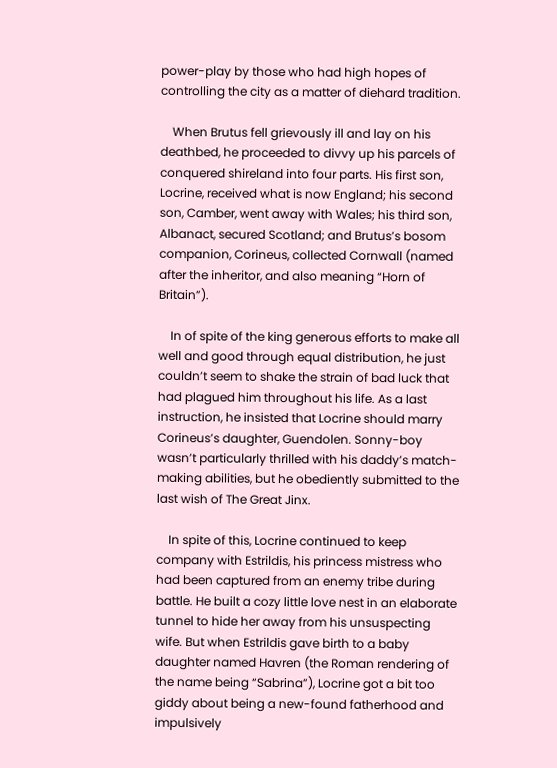power-play by those who had high hopes of controlling the city as a matter of diehard tradition.

    When Brutus fell grievously ill and lay on his deathbed, he proceeded to divvy up his parcels of conquered shireland into four parts. His first son, Locrine, received what is now England; his second son, Camber, went away with Wales; his third son, Albanact, secured Scotland; and Brutus’s bosom companion, Corineus, collected Cornwall (named after the inheritor, and also meaning “Horn of Britain”).

    In of spite of the king generous efforts to make all well and good through equal distribution, he just couldn’t seem to shake the strain of bad luck that had plagued him throughout his life. As a last instruction, he insisted that Locrine should marry Corineus’s daughter, Guendolen. Sonny-boy wasn’t particularly thrilled with his daddy’s match-making abilities, but he obediently submitted to the last wish of The Great Jinx.

    In spite of this, Locrine continued to keep company with Estrildis, his princess mistress who had been captured from an enemy tribe during battle. He built a cozy little love nest in an elaborate tunnel to hide her away from his unsuspecting wife. But when Estrildis gave birth to a baby daughter named Havren (the Roman rendering of the name being “Sabrina”), Locrine got a bit too giddy about being a new-found fatherhood and impulsively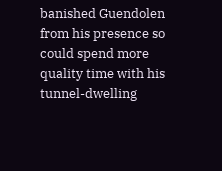banished Guendolen from his presence so could spend more quality time with his tunnel-dwelling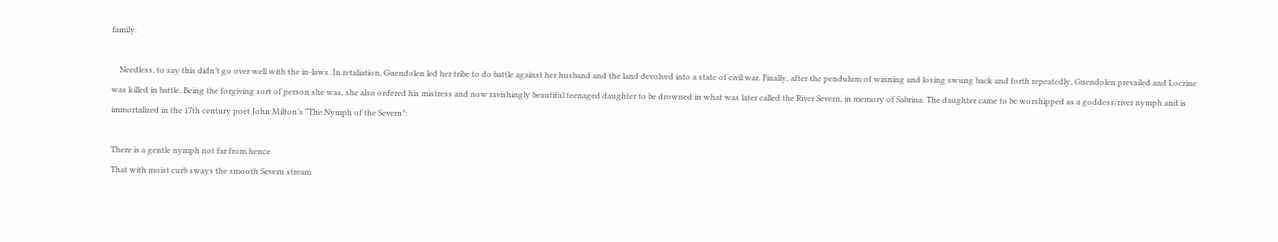family.

    Needless, to say this didn’t go over well with the in-laws. In retaliation, Guendolen led her tribe to do battle against her husband and the land devolved into a state of civil war. Finally, after the pendulum of winning and losing swung back and forth repeatedly, Guendolen prevailed and Locrine was killed in battle. Being the forgiving sort of person she was, she also ordered his mistress and now ravishingly beautiful teenaged daughter to be drowned in what was later called the River Severn, in memory of Sabrina. The daughter came to be worshipped as a goddess/river nymph and is immortalized in the 17th century poet John Milton’s “The Nymph of the Severn”:

There is a gentle nymph not far from hence
That with moist curb sways the smooth Severn stream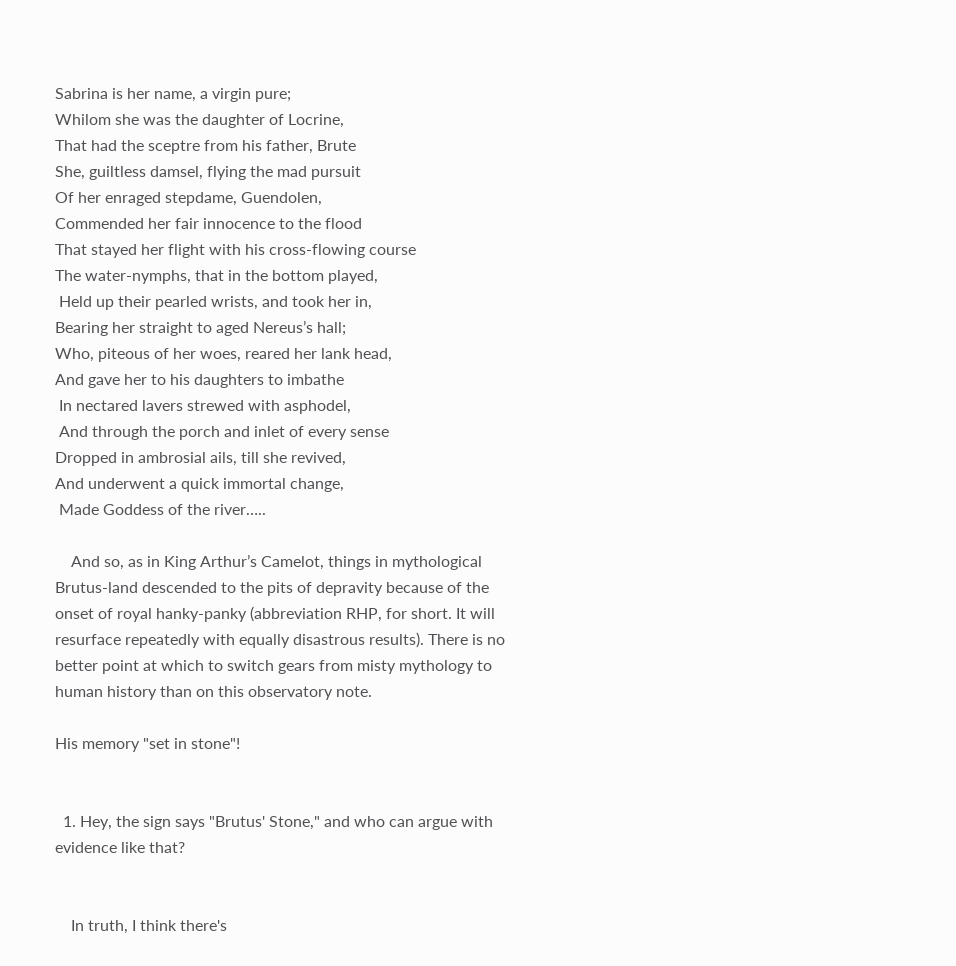Sabrina is her name, a virgin pure;
Whilom she was the daughter of Locrine,
That had the sceptre from his father, Brute
She, guiltless damsel, flying the mad pursuit
Of her enraged stepdame, Guendolen,
Commended her fair innocence to the flood
That stayed her flight with his cross-flowing course
The water-nymphs, that in the bottom played,
 Held up their pearled wrists, and took her in,
Bearing her straight to aged Nereus’s hall;
Who, piteous of her woes, reared her lank head,
And gave her to his daughters to imbathe
 In nectared lavers strewed with asphodel,
 And through the porch and inlet of every sense
Dropped in ambrosial ails, till she revived,
And underwent a quick immortal change,
 Made Goddess of the river…..

    And so, as in King Arthur’s Camelot, things in mythological Brutus-land descended to the pits of depravity because of the onset of royal hanky-panky (abbreviation RHP, for short. It will resurface repeatedly with equally disastrous results). There is no better point at which to switch gears from misty mythology to human history than on this observatory note.

His memory "set in stone"!


  1. Hey, the sign says "Brutus' Stone," and who can argue with evidence like that?


    In truth, I think there's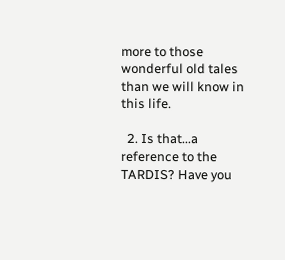more to those wonderful old tales than we will know in this life.

  2. Is that...a reference to the TARDIS? Have you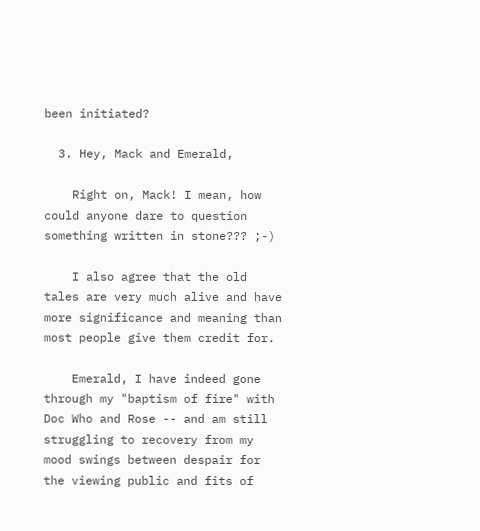been initiated?

  3. Hey, Mack and Emerald,

    Right on, Mack! I mean, how could anyone dare to question something written in stone??? ;-)

    I also agree that the old tales are very much alive and have more significance and meaning than most people give them credit for.

    Emerald, I have indeed gone through my "baptism of fire" with Doc Who and Rose -- and am still struggling to recovery from my mood swings between despair for the viewing public and fits of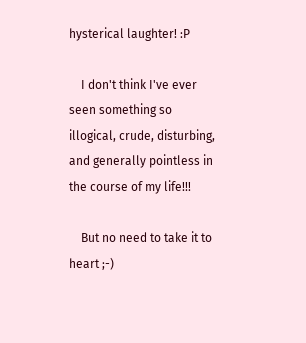hysterical laughter! :P

    I don't think I've ever seen something so illogical, crude, disturbing, and generally pointless in the course of my life!!!

    But no need to take it to heart ;-)